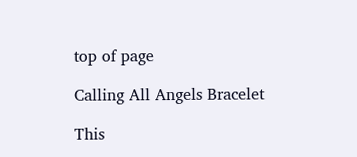top of page

Calling All Angels Bracelet

This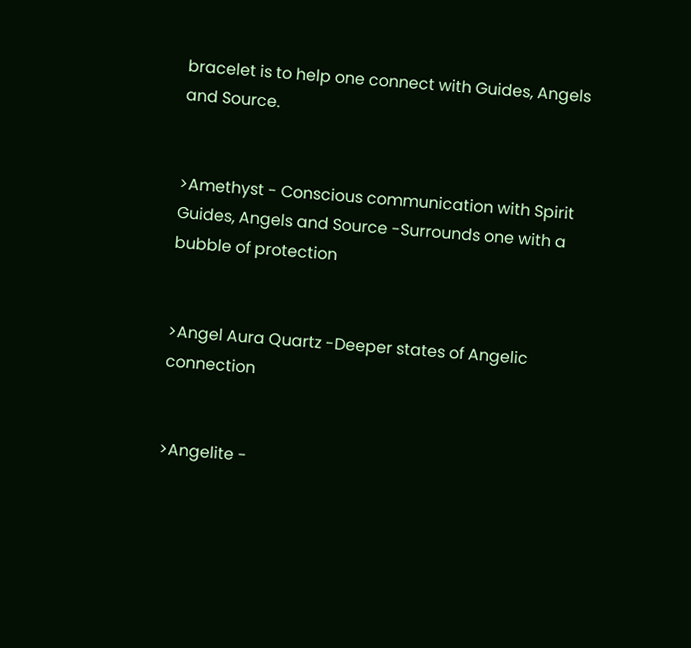bracelet is to help one connect with Guides, Angels and Source.


>Amethyst - Conscious communication with Spirit Guides, Angels and Source -Surrounds one with a bubble of protection


>Angel Aura Quartz -Deeper states of Angelic connection


>Angelite -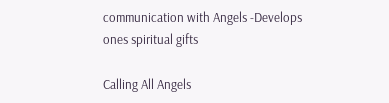communication with Angels -Develops ones spiritual gifts

Calling All Angels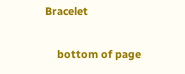Bracelet

    bottom of page